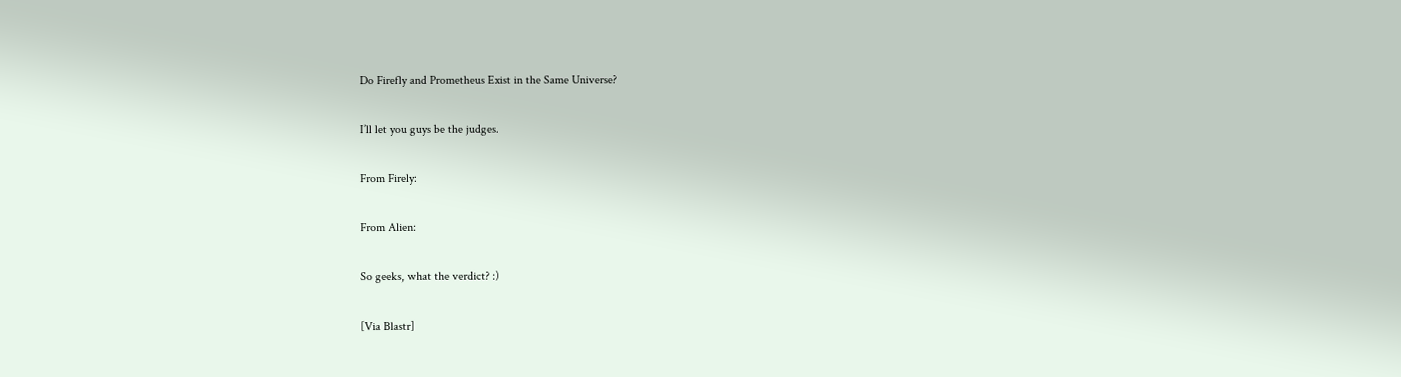Do Firefly and Prometheus Exist in the Same Universe?

I’ll let you guys be the judges.

From Firely:

From Alien:

So geeks, what the verdict? :)

[Via Blastr]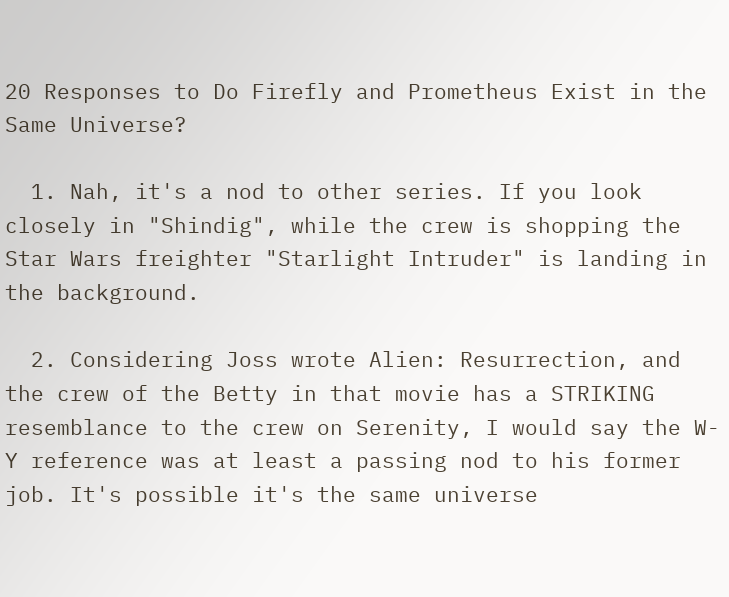20 Responses to Do Firefly and Prometheus Exist in the Same Universe?

  1. Nah, it's a nod to other series. If you look closely in "Shindig", while the crew is shopping the Star Wars freighter "Starlight Intruder" is landing in the background.

  2. Considering Joss wrote Alien: Resurrection, and the crew of the Betty in that movie has a STRIKING resemblance to the crew on Serenity, I would say the W-Y reference was at least a passing nod to his former job. It's possible it's the same universe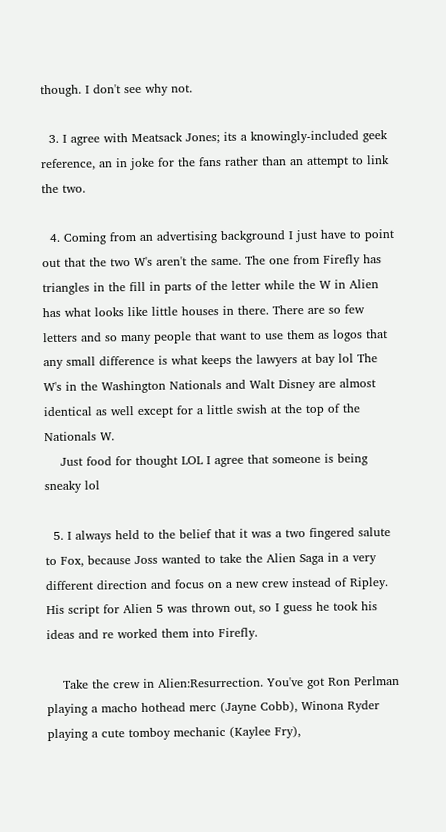though. I don't see why not.

  3. I agree with Meatsack Jones; its a knowingly-included geek reference, an in joke for the fans rather than an attempt to link the two.

  4. Coming from an advertising background I just have to point out that the two W's aren't the same. The one from Firefly has triangles in the fill in parts of the letter while the W in Alien has what looks like little houses in there. There are so few letters and so many people that want to use them as logos that any small difference is what keeps the lawyers at bay lol The W's in the Washington Nationals and Walt Disney are almost identical as well except for a little swish at the top of the Nationals W.
    Just food for thought LOL I agree that someone is being sneaky lol

  5. I always held to the belief that it was a two fingered salute to Fox, because Joss wanted to take the Alien Saga in a very different direction and focus on a new crew instead of Ripley. His script for Alien 5 was thrown out, so I guess he took his ideas and re worked them into Firefly.

    Take the crew in Alien:Resurrection. You've got Ron Perlman playing a macho hothead merc (Jayne Cobb), Winona Ryder playing a cute tomboy mechanic (Kaylee Fry),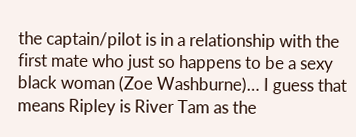the captain/pilot is in a relationship with the first mate who just so happens to be a sexy black woman (Zoe Washburne)… I guess that means Ripley is River Tam as the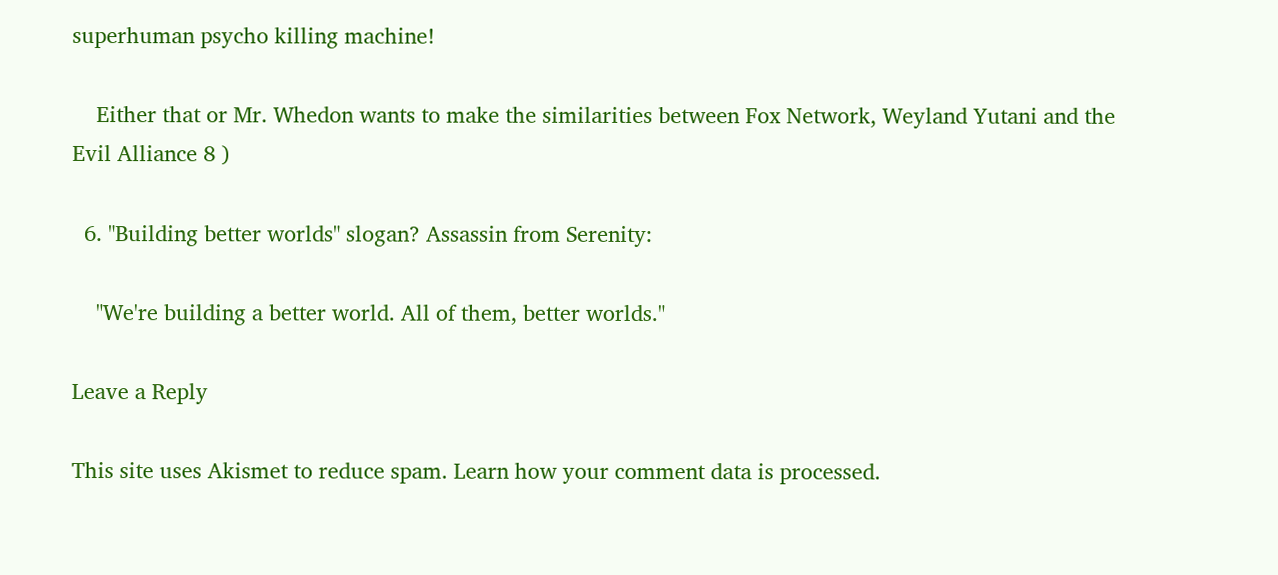superhuman psycho killing machine!

    Either that or Mr. Whedon wants to make the similarities between Fox Network, Weyland Yutani and the Evil Alliance 8 )

  6. "Building better worlds" slogan? Assassin from Serenity:

    "We're building a better world. All of them, better worlds."

Leave a Reply

This site uses Akismet to reduce spam. Learn how your comment data is processed.